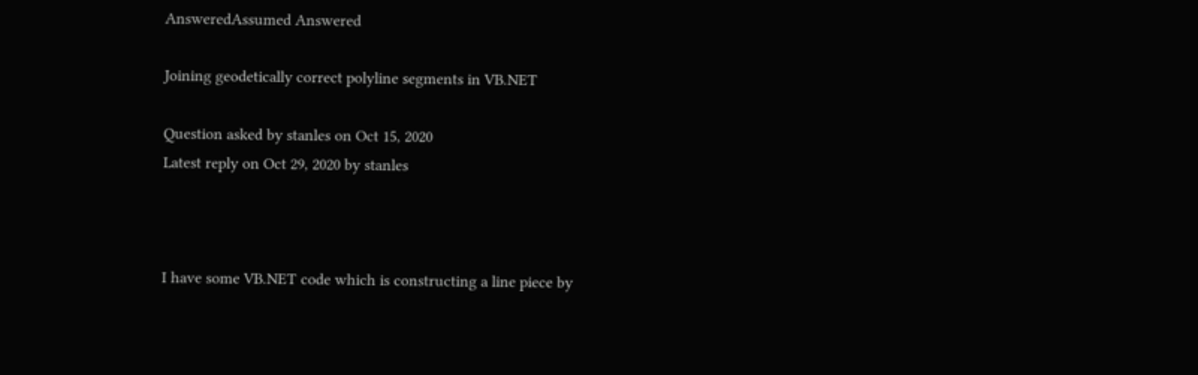AnsweredAssumed Answered

Joining geodetically correct polyline segments in VB.NET

Question asked by stanles on Oct 15, 2020
Latest reply on Oct 29, 2020 by stanles



I have some VB.NET code which is constructing a line piece by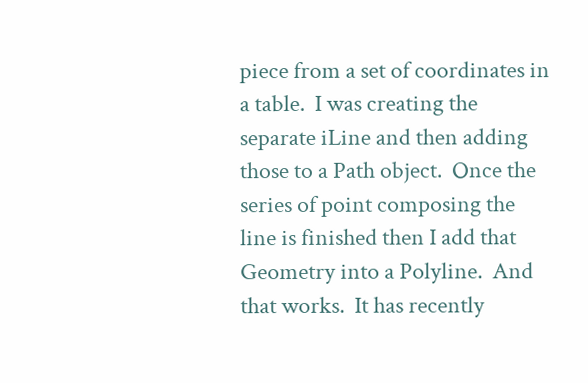piece from a set of coordinates in a table.  I was creating the separate iLine and then adding those to a Path object.  Once the series of point composing the line is finished then I add that Geometry into a Polyline.  And that works.  It has recently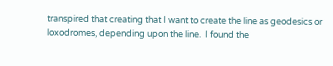transpired that creating that I want to create the line as geodesics or loxodromes, depending upon the line.  I found the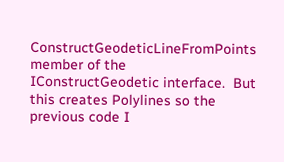ConstructGeodeticLineFromPoints member of the IConstructGeodetic interface.  But this creates Polylines so the previous code I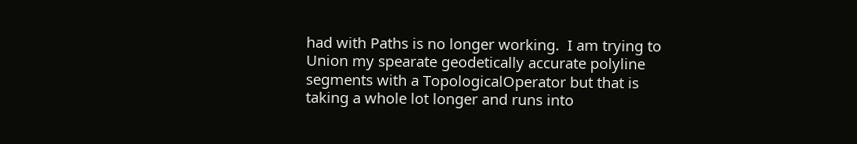had with Paths is no longer working.  I am trying to Union my spearate geodetically accurate polyline segments with a TopologicalOperator but that is taking a whole lot longer and runs into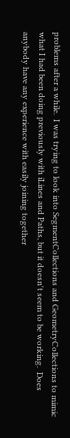problems after a while.  I was trying to look into SegmentCollections and GeometryCollections to mimic what I had been doing previously with iLines and Paths, but it doesn't seem to be working.  Does anybody have any experience with easily joining together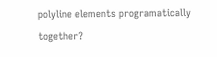polyline elements programatically together?